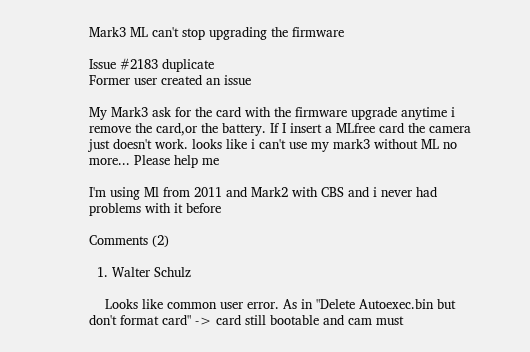Mark3 ML can't stop upgrading the firmware

Issue #2183 duplicate
Former user created an issue

My Mark3 ask for the card with the firmware upgrade anytime i remove the card,or the battery. If I insert a MLfree card the camera just doesn't work. looks like i can't use my mark3 without ML no more... Please help me

I'm using Ml from 2011 and Mark2 with CBS and i never had problems with it before

Comments (2)

  1. Walter Schulz

    Looks like common user error. As in "Delete Autoexec.bin but don't format card" -> card still bootable and cam must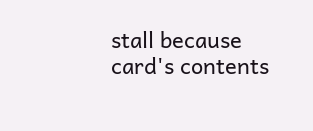stall because card's contents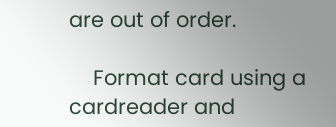are out of order.

    Format card using a cardreader and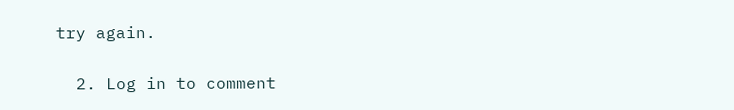try again.

  2. Log in to comment